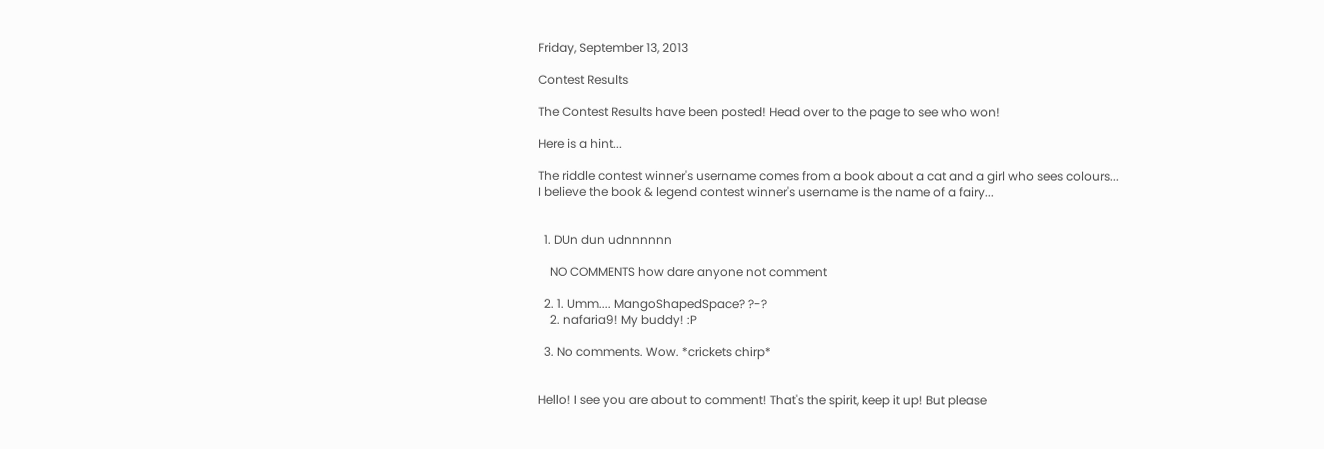Friday, September 13, 2013

Contest Results

The Contest Results have been posted! Head over to the page to see who won!

Here is a hint...

The riddle contest winner's username comes from a book about a cat and a girl who sees colours...
I believe the book & legend contest winner's username is the name of a fairy...


  1. DUn dun udnnnnnn

    NO COMMENTS how dare anyone not comment

  2. 1. Umm.... MangoShapedSpace? ?-?
    2. nafaria9! My buddy! :P

  3. No comments. Wow. *crickets chirp*


Hello! I see you are about to comment! That's the spirit, keep it up! But please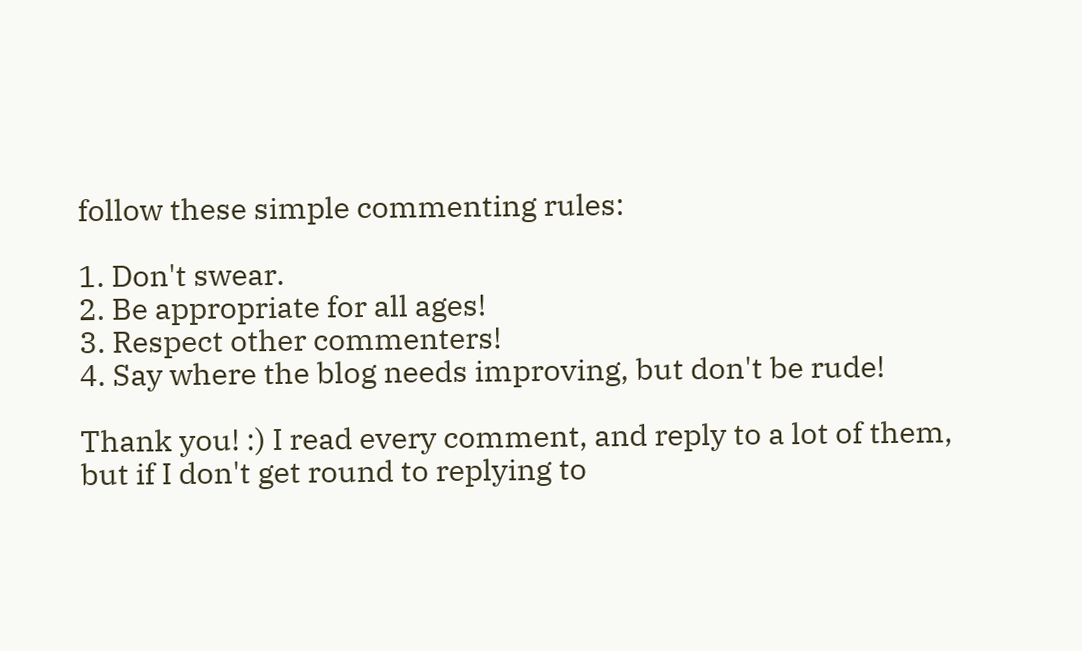follow these simple commenting rules:

1. Don't swear.
2. Be appropriate for all ages!
3. Respect other commenters!
4. Say where the blog needs improving, but don't be rude!

Thank you! :) I read every comment, and reply to a lot of them, but if I don't get round to replying to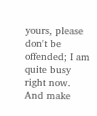yours, please don't be offended; I am quite busy right now. And make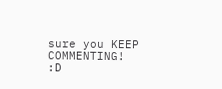sure you KEEP COMMENTING! :D